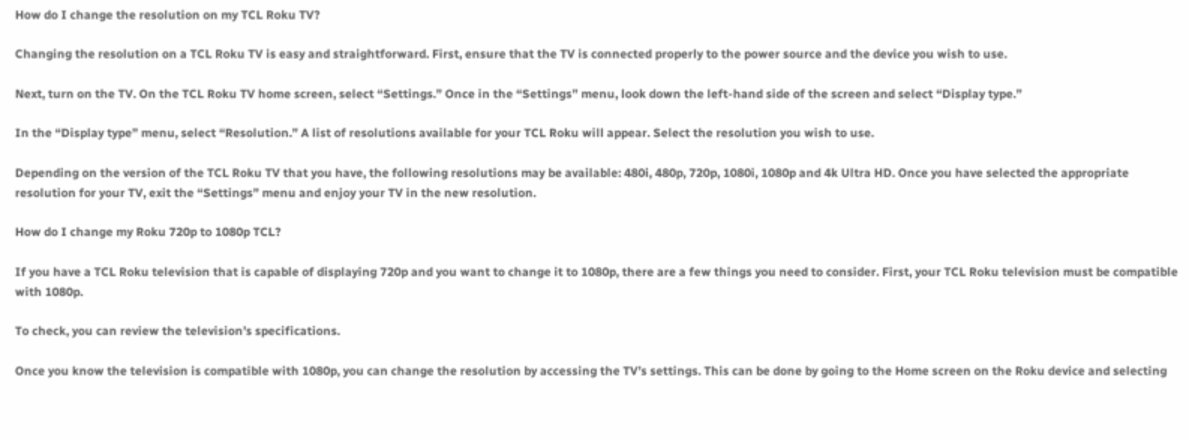How do I change the resolution on my TCL Roku TV?

Changing the resolution on a TCL Roku TV is easy and straightforward. First, ensure that the TV is connected properly to the power source and the device you wish to use.

Next, turn on the TV. On the TCL Roku TV home screen, select “Settings.” Once in the “Settings” menu, look down the left-hand side of the screen and select “Display type.”

In the “Display type” menu, select “Resolution.” A list of resolutions available for your TCL Roku will appear. Select the resolution you wish to use.

Depending on the version of the TCL Roku TV that you have, the following resolutions may be available: 480i, 480p, 720p, 1080i, 1080p and 4k Ultra HD. Once you have selected the appropriate resolution for your TV, exit the “Settings” menu and enjoy your TV in the new resolution.

How do I change my Roku 720p to 1080p TCL?

If you have a TCL Roku television that is capable of displaying 720p and you want to change it to 1080p, there are a few things you need to consider. First, your TCL Roku television must be compatible with 1080p.

To check, you can review the television’s specifications.

Once you know the television is compatible with 1080p, you can change the resolution by accessing the TV’s settings. This can be done by going to the Home screen on the Roku device and selecting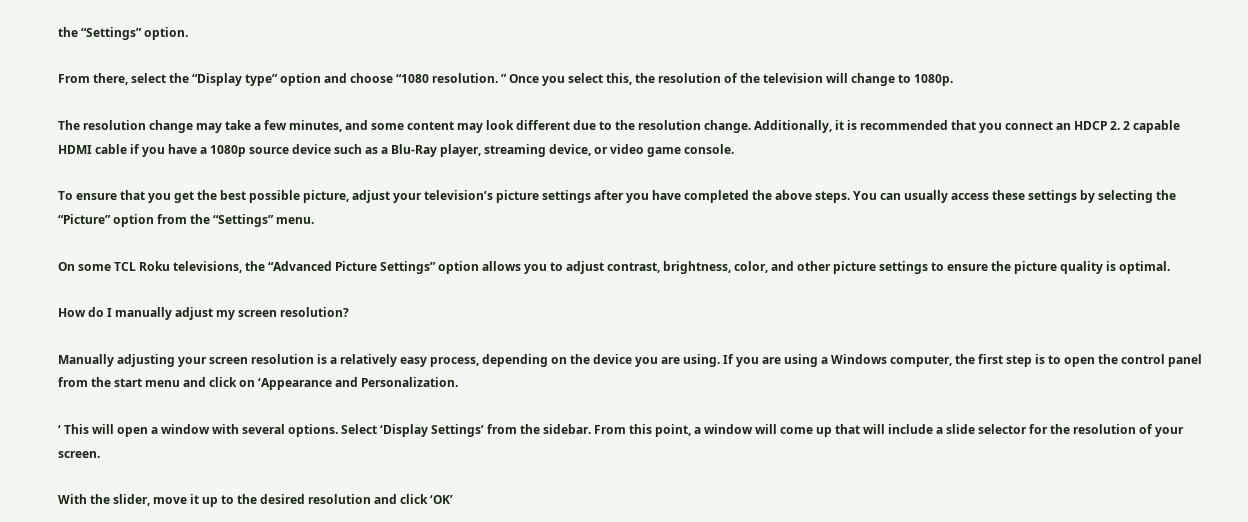the “Settings” option.

From there, select the “Display type” option and choose “1080 resolution. ” Once you select this, the resolution of the television will change to 1080p.

The resolution change may take a few minutes, and some content may look different due to the resolution change. Additionally, it is recommended that you connect an HDCP 2. 2 capable HDMI cable if you have a 1080p source device such as a Blu-Ray player, streaming device, or video game console.

To ensure that you get the best possible picture, adjust your television’s picture settings after you have completed the above steps. You can usually access these settings by selecting the “Picture” option from the “Settings” menu.

On some TCL Roku televisions, the “Advanced Picture Settings” option allows you to adjust contrast, brightness, color, and other picture settings to ensure the picture quality is optimal.

How do I manually adjust my screen resolution?

Manually adjusting your screen resolution is a relatively easy process, depending on the device you are using. If you are using a Windows computer, the first step is to open the control panel from the start menu and click on ‘Appearance and Personalization.

‘ This will open a window with several options. Select ‘Display Settings’ from the sidebar. From this point, a window will come up that will include a slide selector for the resolution of your screen.

With the slider, move it up to the desired resolution and click ‘OK’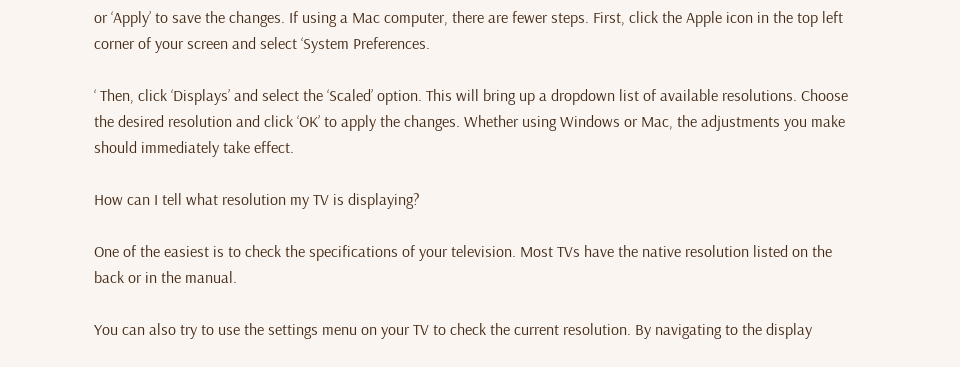or ‘Apply’ to save the changes. If using a Mac computer, there are fewer steps. First, click the Apple icon in the top left corner of your screen and select ‘System Preferences.

‘ Then, click ‘Displays’ and select the ‘Scaled’ option. This will bring up a dropdown list of available resolutions. Choose the desired resolution and click ‘OK’ to apply the changes. Whether using Windows or Mac, the adjustments you make should immediately take effect.

How can I tell what resolution my TV is displaying?

One of the easiest is to check the specifications of your television. Most TVs have the native resolution listed on the back or in the manual.

You can also try to use the settings menu on your TV to check the current resolution. By navigating to the display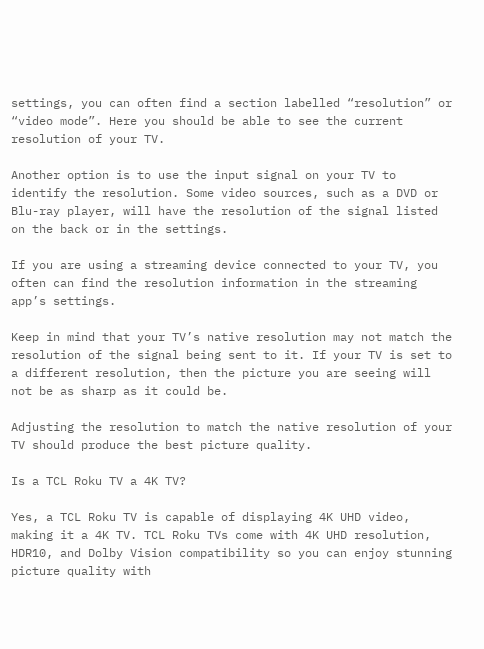settings, you can often find a section labelled “resolution” or “video mode”. Here you should be able to see the current resolution of your TV.

Another option is to use the input signal on your TV to identify the resolution. Some video sources, such as a DVD or Blu-ray player, will have the resolution of the signal listed on the back or in the settings.

If you are using a streaming device connected to your TV, you often can find the resolution information in the streaming app’s settings.

Keep in mind that your TV’s native resolution may not match the resolution of the signal being sent to it. If your TV is set to a different resolution, then the picture you are seeing will not be as sharp as it could be.

Adjusting the resolution to match the native resolution of your TV should produce the best picture quality.

Is a TCL Roku TV a 4K TV?

Yes, a TCL Roku TV is capable of displaying 4K UHD video, making it a 4K TV. TCL Roku TVs come with 4K UHD resolution, HDR10, and Dolby Vision compatibility so you can enjoy stunning picture quality with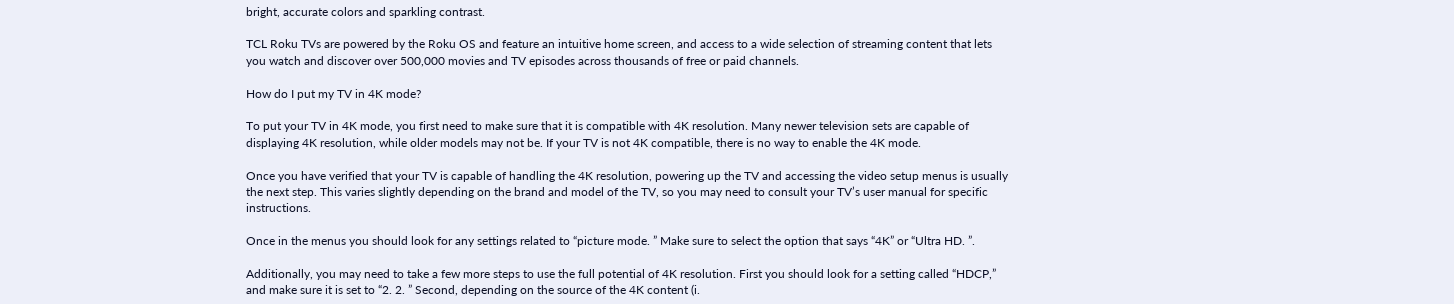bright, accurate colors and sparkling contrast.

TCL Roku TVs are powered by the Roku OS and feature an intuitive home screen, and access to a wide selection of streaming content that lets you watch and discover over 500,000 movies and TV episodes across thousands of free or paid channels.

How do I put my TV in 4K mode?

To put your TV in 4K mode, you first need to make sure that it is compatible with 4K resolution. Many newer television sets are capable of displaying 4K resolution, while older models may not be. If your TV is not 4K compatible, there is no way to enable the 4K mode.

Once you have verified that your TV is capable of handling the 4K resolution, powering up the TV and accessing the video setup menus is usually the next step. This varies slightly depending on the brand and model of the TV, so you may need to consult your TV’s user manual for specific instructions.

Once in the menus you should look for any settings related to “picture mode. ” Make sure to select the option that says “4K” or “Ultra HD. ”.

Additionally, you may need to take a few more steps to use the full potential of 4K resolution. First you should look for a setting called “HDCP,” and make sure it is set to “2. 2. ” Second, depending on the source of the 4K content (i.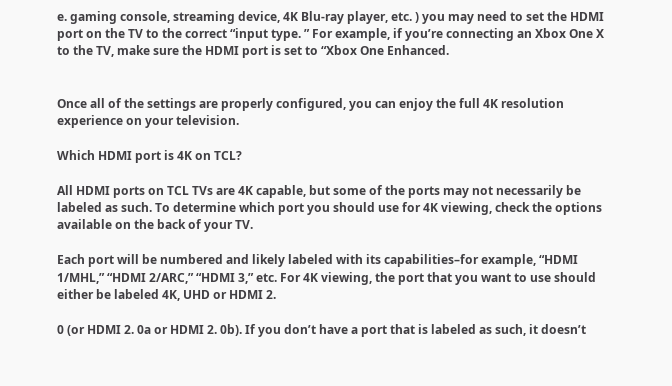e. gaming console, streaming device, 4K Blu-ray player, etc. ) you may need to set the HDMI port on the TV to the correct “input type. ” For example, if you’re connecting an Xbox One X to the TV, make sure the HDMI port is set to “Xbox One Enhanced.


Once all of the settings are properly configured, you can enjoy the full 4K resolution experience on your television.

Which HDMI port is 4K on TCL?

All HDMI ports on TCL TVs are 4K capable, but some of the ports may not necessarily be labeled as such. To determine which port you should use for 4K viewing, check the options available on the back of your TV.

Each port will be numbered and likely labeled with its capabilities–for example, “HDMI 1/MHL,” “HDMI 2/ARC,” “HDMI 3,” etc. For 4K viewing, the port that you want to use should either be labeled 4K, UHD or HDMI 2.

0 (or HDMI 2. 0a or HDMI 2. 0b). If you don’t have a port that is labeled as such, it doesn’t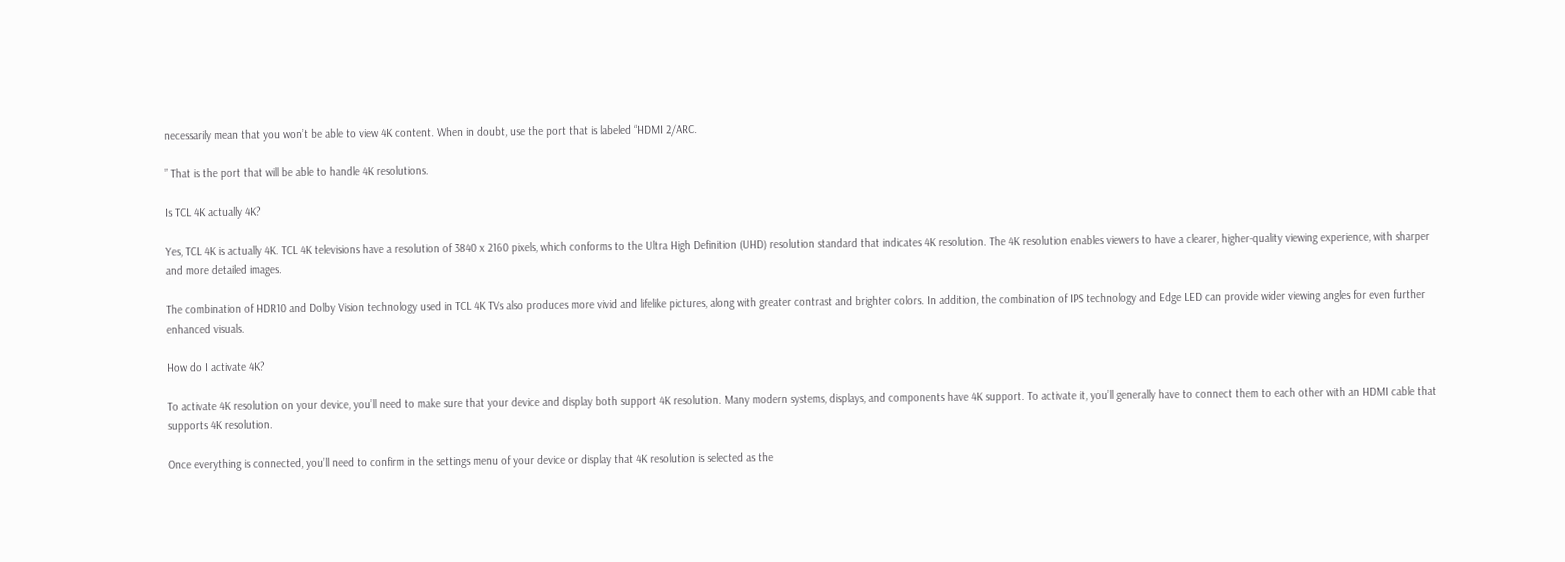necessarily mean that you won’t be able to view 4K content. When in doubt, use the port that is labeled “HDMI 2/ARC.

” That is the port that will be able to handle 4K resolutions.

Is TCL 4K actually 4K?

Yes, TCL 4K is actually 4K. TCL 4K televisions have a resolution of 3840 x 2160 pixels, which conforms to the Ultra High Definition (UHD) resolution standard that indicates 4K resolution. The 4K resolution enables viewers to have a clearer, higher-quality viewing experience, with sharper and more detailed images.

The combination of HDR10 and Dolby Vision technology used in TCL 4K TVs also produces more vivid and lifelike pictures, along with greater contrast and brighter colors. In addition, the combination of IPS technology and Edge LED can provide wider viewing angles for even further enhanced visuals.

How do I activate 4K?

To activate 4K resolution on your device, you’ll need to make sure that your device and display both support 4K resolution. Many modern systems, displays, and components have 4K support. To activate it, you’ll generally have to connect them to each other with an HDMI cable that supports 4K resolution.

Once everything is connected, you’ll need to confirm in the settings menu of your device or display that 4K resolution is selected as the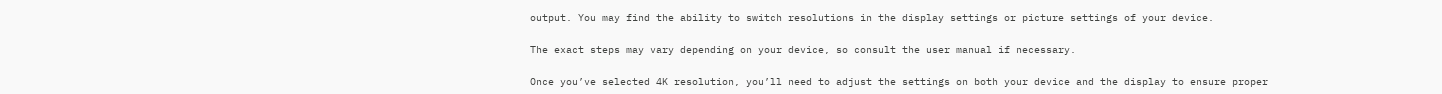output. You may find the ability to switch resolutions in the display settings or picture settings of your device.

The exact steps may vary depending on your device, so consult the user manual if necessary.

Once you’ve selected 4K resolution, you’ll need to adjust the settings on both your device and the display to ensure proper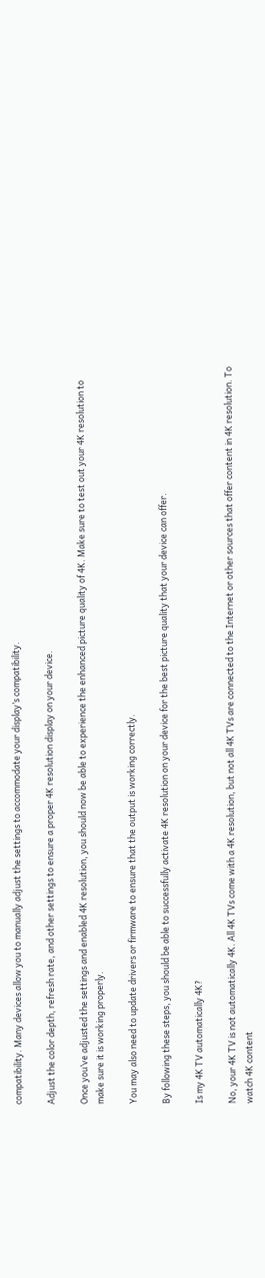compatibility. Many devices allow you to manually adjust the settings to accommodate your display’s compatibility.

Adjust the color depth, refresh rate, and other settings to ensure a proper 4K resolution display on your device.

Once you’ve adjusted the settings and enabled 4K resolution, you should now be able to experience the enhanced picture quality of 4K. Make sure to test out your 4K resolution to make sure it is working properly.

You may also need to update drivers or firmware to ensure that the output is working correctly.

By following these steps, you should be able to successfully activate 4K resolution on your device for the best picture quality that your device can offer.

Is my 4K TV automatically 4K?

No, your 4K TV is not automatically 4K. All 4K TVs come with a 4K resolution, but not all 4K TVs are connected to the Internet or other sources that offer content in 4K resolution. To watch 4K content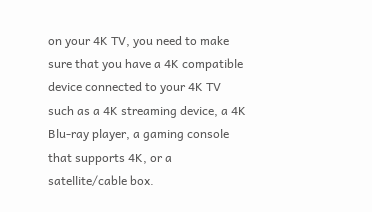on your 4K TV, you need to make sure that you have a 4K compatible device connected to your 4K TV such as a 4K streaming device, a 4K Blu-ray player, a gaming console that supports 4K, or a satellite/cable box.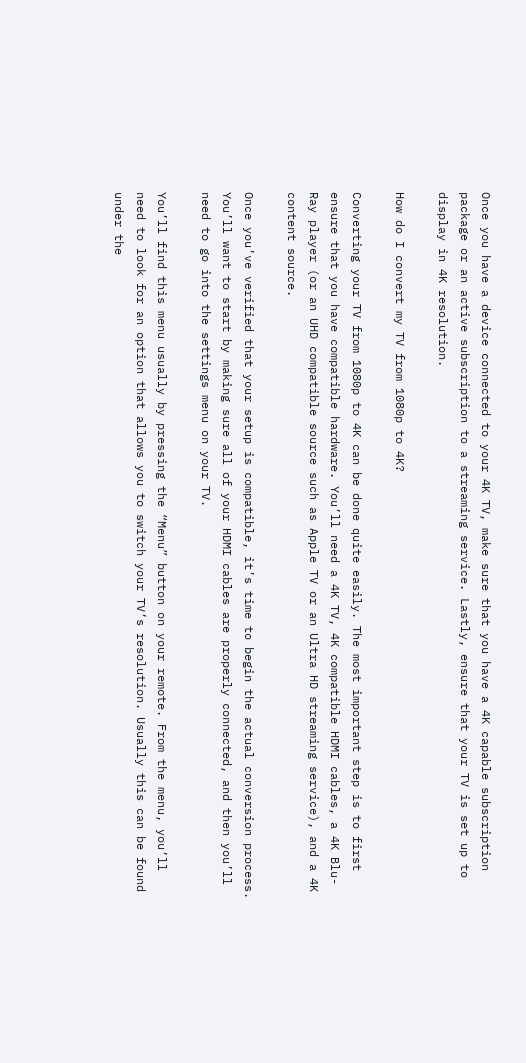Once you have a device connected to your 4K TV, make sure that you have a 4K capable subscription package or an active subscription to a streaming service. Lastly, ensure that your TV is set up to display in 4K resolution.

How do I convert my TV from 1080p to 4K?

Converting your TV from 1080p to 4K can be done quite easily. The most important step is to first ensure that you have compatible hardware. You’ll need a 4K TV, 4K compatible HDMI cables, a 4K Blu-Ray player (or an UHD compatible source such as Apple TV or an Ultra HD streaming service), and a 4K content source.

Once you’ve verified that your setup is compatible, it’s time to begin the actual conversion process. You’ll want to start by making sure all of your HDMI cables are properly connected, and then you’ll need to go into the settings menu on your TV.

You’ll find this menu usually by pressing the “Menu” button on your remote. From the menu, you’ll need to look for an option that allows you to switch your TV’s resolution. Usually this can be found under the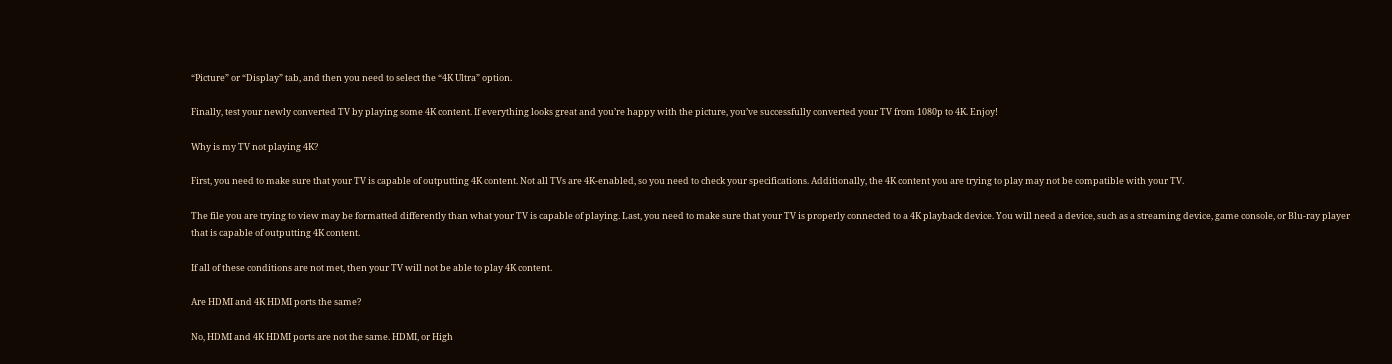“Picture” or “Display” tab, and then you need to select the “4K Ultra” option.

Finally, test your newly converted TV by playing some 4K content. If everything looks great and you’re happy with the picture, you’ve successfully converted your TV from 1080p to 4K. Enjoy!

Why is my TV not playing 4K?

First, you need to make sure that your TV is capable of outputting 4K content. Not all TVs are 4K-enabled, so you need to check your specifications. Additionally, the 4K content you are trying to play may not be compatible with your TV.

The file you are trying to view may be formatted differently than what your TV is capable of playing. Last, you need to make sure that your TV is properly connected to a 4K playback device. You will need a device, such as a streaming device, game console, or Blu-ray player that is capable of outputting 4K content.

If all of these conditions are not met, then your TV will not be able to play 4K content.

Are HDMI and 4K HDMI ports the same?

No, HDMI and 4K HDMI ports are not the same. HDMI, or High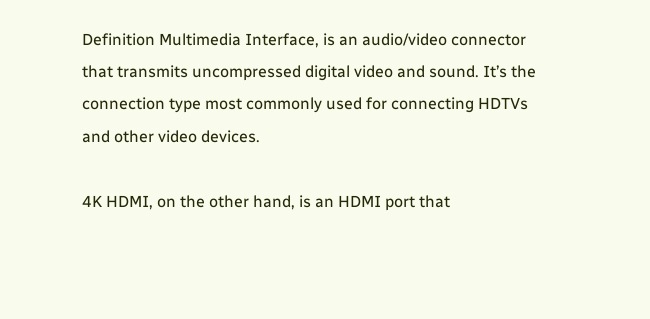Definition Multimedia Interface, is an audio/video connector that transmits uncompressed digital video and sound. It’s the connection type most commonly used for connecting HDTVs and other video devices.

4K HDMI, on the other hand, is an HDMI port that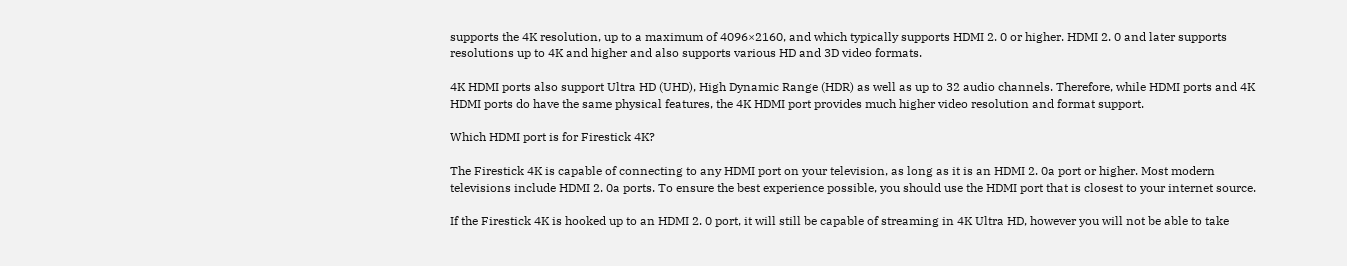supports the 4K resolution, up to a maximum of 4096×2160, and which typically supports HDMI 2. 0 or higher. HDMI 2. 0 and later supports resolutions up to 4K and higher and also supports various HD and 3D video formats.

4K HDMI ports also support Ultra HD (UHD), High Dynamic Range (HDR) as well as up to 32 audio channels. Therefore, while HDMI ports and 4K HDMI ports do have the same physical features, the 4K HDMI port provides much higher video resolution and format support.

Which HDMI port is for Firestick 4K?

The Firestick 4K is capable of connecting to any HDMI port on your television, as long as it is an HDMI 2. 0a port or higher. Most modern televisions include HDMI 2. 0a ports. To ensure the best experience possible, you should use the HDMI port that is closest to your internet source.

If the Firestick 4K is hooked up to an HDMI 2. 0 port, it will still be capable of streaming in 4K Ultra HD, however you will not be able to take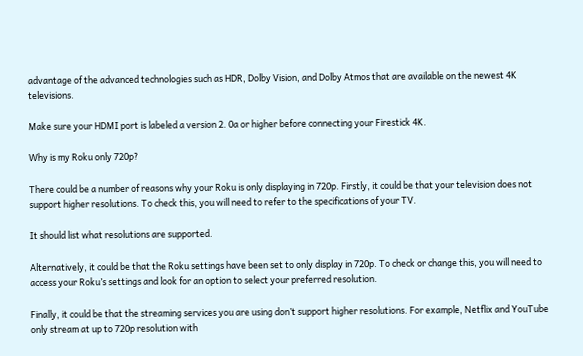advantage of the advanced technologies such as HDR, Dolby Vision, and Dolby Atmos that are available on the newest 4K televisions.

Make sure your HDMI port is labeled a version 2. 0a or higher before connecting your Firestick 4K.

Why is my Roku only 720p?

There could be a number of reasons why your Roku is only displaying in 720p. Firstly, it could be that your television does not support higher resolutions. To check this, you will need to refer to the specifications of your TV.

It should list what resolutions are supported.

Alternatively, it could be that the Roku settings have been set to only display in 720p. To check or change this, you will need to access your Roku’s settings and look for an option to select your preferred resolution.

Finally, it could be that the streaming services you are using don’t support higher resolutions. For example, Netflix and YouTube only stream at up to 720p resolution with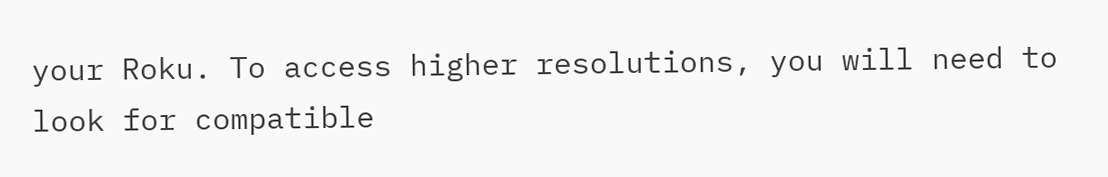your Roku. To access higher resolutions, you will need to look for compatible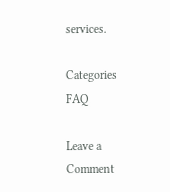services.

Categories FAQ

Leave a Comment